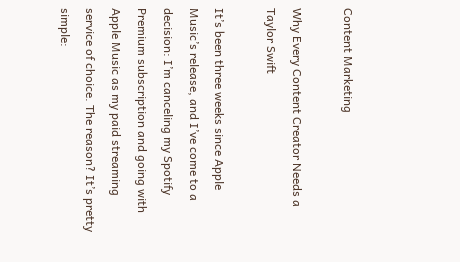Content Marketing

Why Every Content Creator Needs a Taylor Swift

It’s been three weeks since Apple Music’s release, and I’ve come to a decision: I’m canceling my Spotify Premium subscription and going with Apple Music as my paid streaming service of choice. The reason? It’s pretty simple: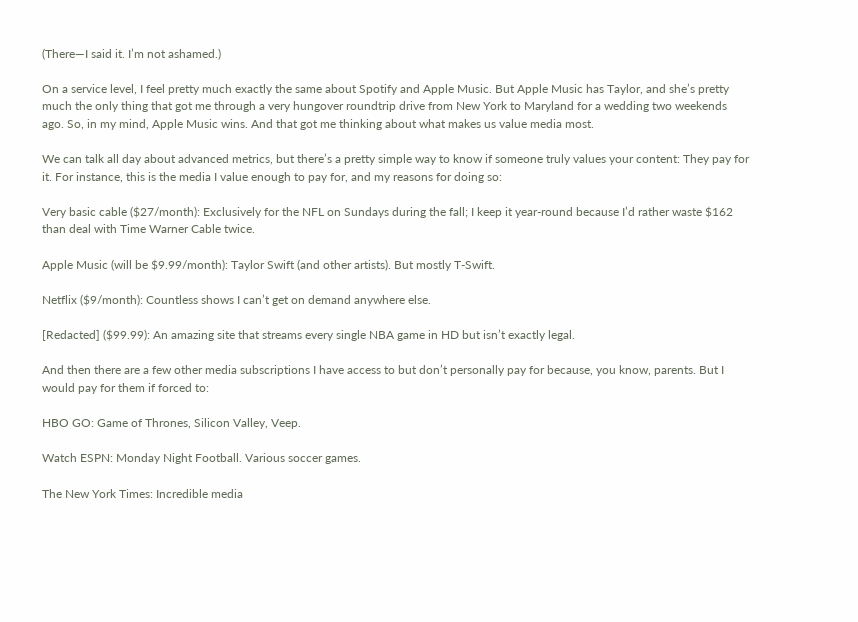(There—I said it. I’m not ashamed.)

On a service level, I feel pretty much exactly the same about Spotify and Apple Music. But Apple Music has Taylor, and she’s pretty much the only thing that got me through a very hungover roundtrip drive from New York to Maryland for a wedding two weekends ago. So, in my mind, Apple Music wins. And that got me thinking about what makes us value media most.

We can talk all day about advanced metrics, but there’s a pretty simple way to know if someone truly values your content: They pay for it. For instance, this is the media I value enough to pay for, and my reasons for doing so:

Very basic cable ($27/month): Exclusively for the NFL on Sundays during the fall; I keep it year-round because I’d rather waste $162 than deal with Time Warner Cable twice.

Apple Music (will be $9.99/month): Taylor Swift (and other artists). But mostly T-Swift.

Netflix ($9/month): Countless shows I can’t get on demand anywhere else.

[Redacted] ($99.99): An amazing site that streams every single NBA game in HD but isn’t exactly legal.

And then there are a few other media subscriptions I have access to but don’t personally pay for because, you know, parents. But I would pay for them if forced to:

HBO GO: Game of Thrones, Silicon Valley, Veep.

Watch ESPN: Monday Night Football. Various soccer games.

The New York Times: Incredible media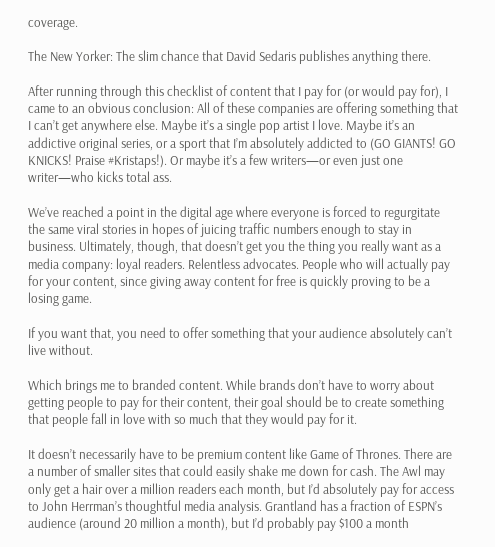coverage.

The New Yorker: The slim chance that David Sedaris publishes anything there.

After running through this checklist of content that I pay for (or would pay for), I came to an obvious conclusion: All of these companies are offering something that I can’t get anywhere else. Maybe it’s a single pop artist I love. Maybe it’s an addictive original series, or a sport that I’m absolutely addicted to (GO GIANTS! GO KNICKS! Praise #Kristaps!). Or maybe it’s a few writers—or even just one writer—who kicks total ass.

We’ve reached a point in the digital age where everyone is forced to regurgitate the same viral stories in hopes of juicing traffic numbers enough to stay in business. Ultimately, though, that doesn’t get you the thing you really want as a media company: loyal readers. Relentless advocates. People who will actually pay for your content, since giving away content for free is quickly proving to be a losing game.

If you want that, you need to offer something that your audience absolutely can’t live without.

Which brings me to branded content. While brands don’t have to worry about getting people to pay for their content, their goal should be to create something that people fall in love with so much that they would pay for it.

It doesn’t necessarily have to be premium content like Game of Thrones. There are a number of smaller sites that could easily shake me down for cash. The Awl may only get a hair over a million readers each month, but I’d absolutely pay for access to John Herrman’s thoughtful media analysis. Grantland has a fraction of ESPN’s audience (around 20 million a month), but I’d probably pay $100 a month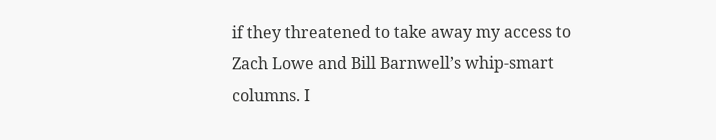if they threatened to take away my access to Zach Lowe and Bill Barnwell’s whip-smart columns. I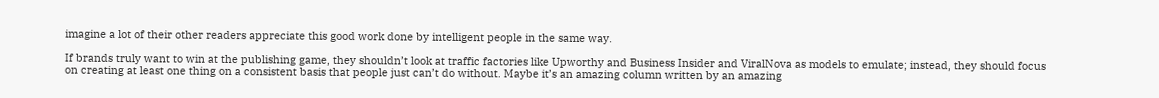imagine a lot of their other readers appreciate this good work done by intelligent people in the same way.

If brands truly want to win at the publishing game, they shouldn’t look at traffic factories like Upworthy and Business Insider and ViralNova as models to emulate; instead, they should focus on creating at least one thing on a consistent basis that people just can’t do without. Maybe it’s an amazing column written by an amazing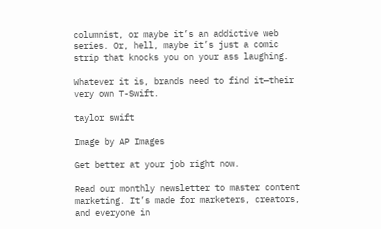columnist, or maybe it’s an addictive web series. Or, hell, maybe it’s just a comic strip that knocks you on your ass laughing.

Whatever it is, brands need to find it—their very own T-Swift.

taylor swift

Image by AP Images

Get better at your job right now.

Read our monthly newsletter to master content marketing. It’s made for marketers, creators, and everyone in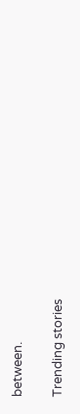between.

Trending stories